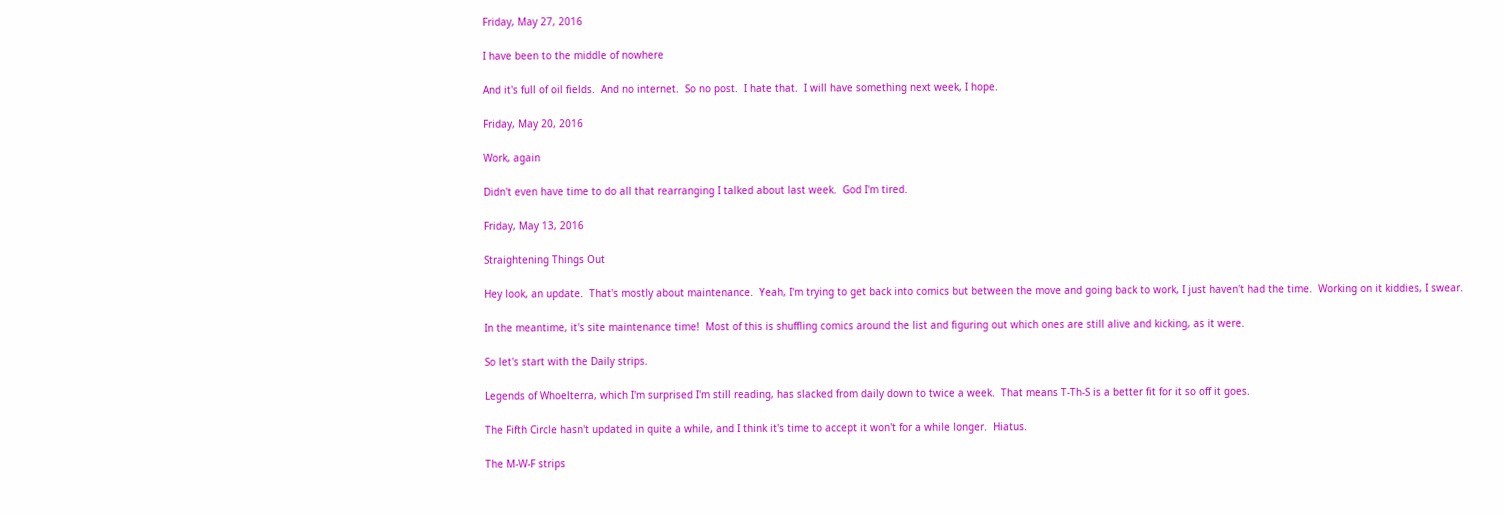Friday, May 27, 2016

I have been to the middle of nowhere

And it's full of oil fields.  And no internet.  So no post.  I hate that.  I will have something next week, I hope.

Friday, May 20, 2016

Work, again

Didn't even have time to do all that rearranging I talked about last week.  God I'm tired.

Friday, May 13, 2016

Straightening Things Out

Hey look, an update.  That's mostly about maintenance.  Yeah, I'm trying to get back into comics but between the move and going back to work, I just haven't had the time.  Working on it kiddies, I swear.

In the meantime, it's site maintenance time!  Most of this is shuffling comics around the list and figuring out which ones are still alive and kicking, as it were.

So let's start with the Daily strips.

Legends of Whoelterra, which I'm surprised I'm still reading, has slacked from daily down to twice a week.  That means T-Th-S is a better fit for it so off it goes.

The Fifth Circle hasn't updated in quite a while, and I think it's time to accept it won't for a while longer.  Hiatus.

The M-W-F strips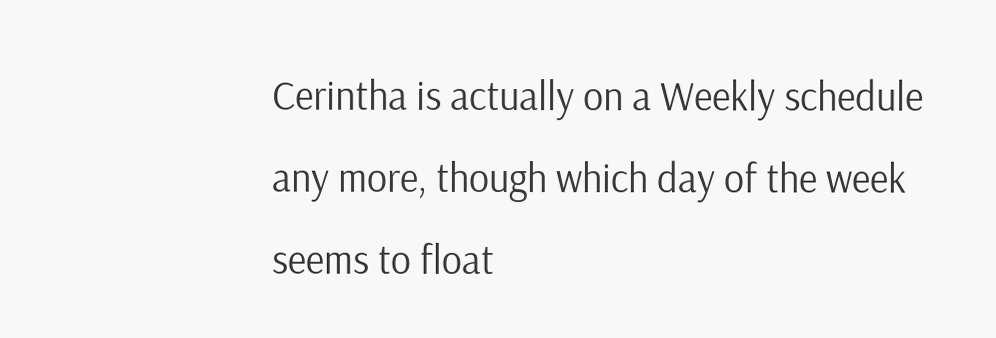Cerintha is actually on a Weekly schedule any more, though which day of the week seems to float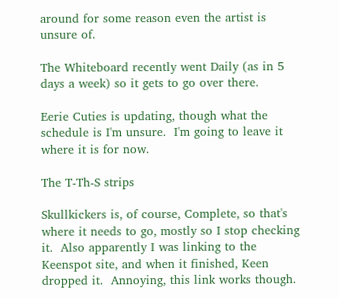around for some reason even the artist is unsure of.

The Whiteboard recently went Daily (as in 5 days a week) so it gets to go over there.

Eerie Cuties is updating, though what the schedule is I'm unsure.  I'm going to leave it where it is for now.

The T-Th-S strips

Skullkickers is, of course, Complete, so that's where it needs to go, mostly so I stop checking it.  Also apparently I was linking to the Keenspot site, and when it finished, Keen dropped it.  Annoying, this link works though.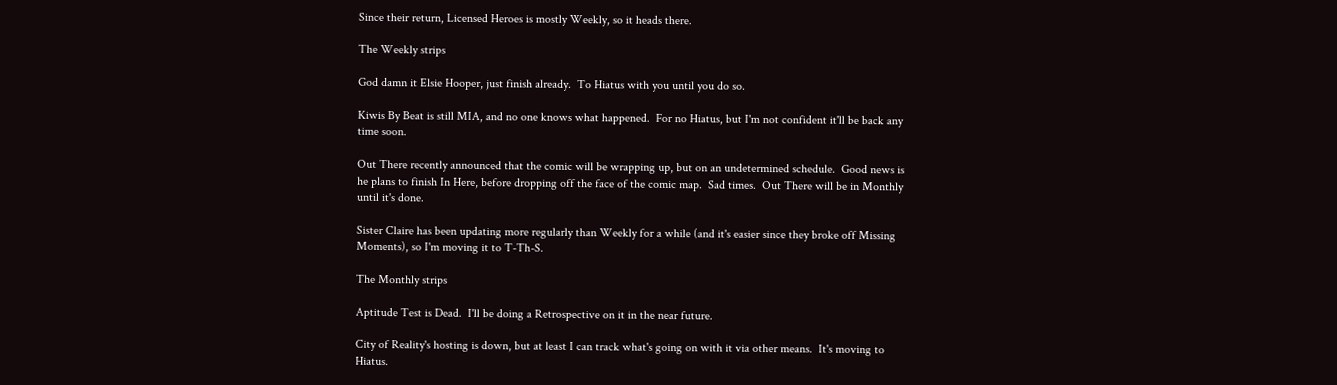Since their return, Licensed Heroes is mostly Weekly, so it heads there.

The Weekly strips

God damn it Elsie Hooper, just finish already.  To Hiatus with you until you do so.

Kiwis By Beat is still MIA, and no one knows what happened.  For no Hiatus, but I'm not confident it'll be back any time soon.

Out There recently announced that the comic will be wrapping up, but on an undetermined schedule.  Good news is he plans to finish In Here, before dropping off the face of the comic map.  Sad times.  Out There will be in Monthly until it's done.

Sister Claire has been updating more regularly than Weekly for a while (and it's easier since they broke off Missing Moments), so I'm moving it to T-Th-S.

The Monthly strips

Aptitude Test is Dead.  I'll be doing a Retrospective on it in the near future.

City of Reality's hosting is down, but at least I can track what's going on with it via other means.  It's moving to Hiatus.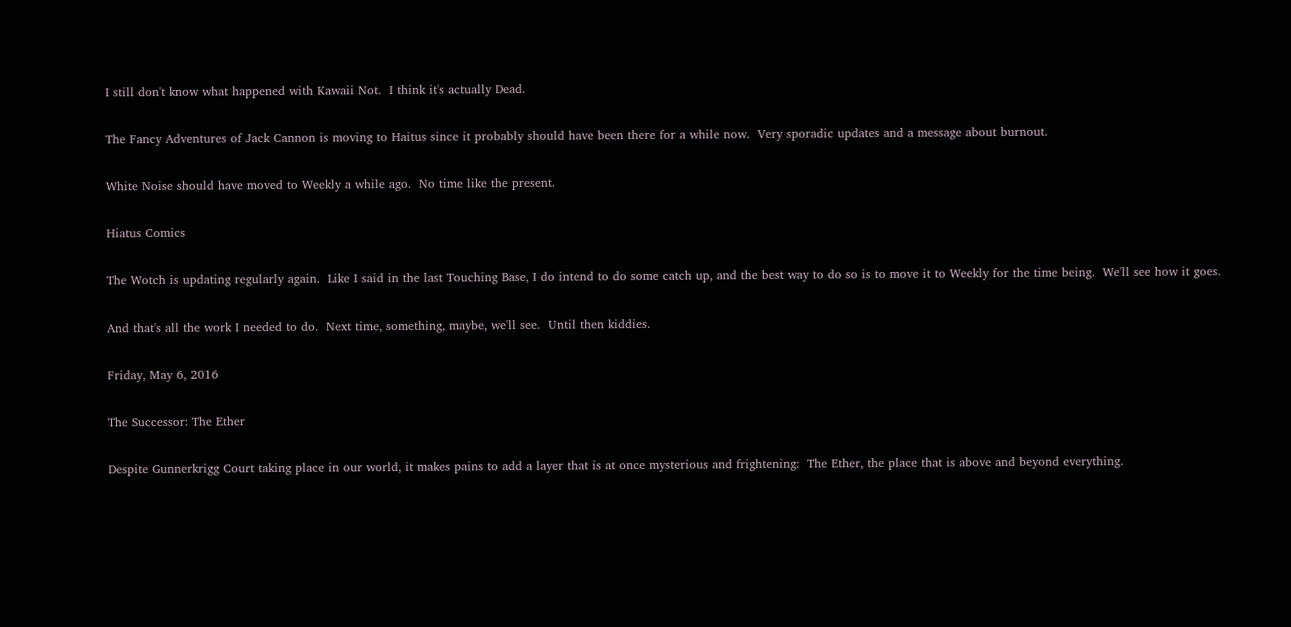I still don't know what happened with Kawaii Not.  I think it's actually Dead.

The Fancy Adventures of Jack Cannon is moving to Haitus since it probably should have been there for a while now.  Very sporadic updates and a message about burnout.

White Noise should have moved to Weekly a while ago.  No time like the present.

Hiatus Comics

The Wotch is updating regularly again.  Like I said in the last Touching Base, I do intend to do some catch up, and the best way to do so is to move it to Weekly for the time being.  We'll see how it goes.

And that's all the work I needed to do.  Next time, something, maybe, we'll see.  Until then kiddies.

Friday, May 6, 2016

The Successor: The Ether

Despite Gunnerkrigg Court taking place in our world, it makes pains to add a layer that is at once mysterious and frightening:  The Ether, the place that is above and beyond everything.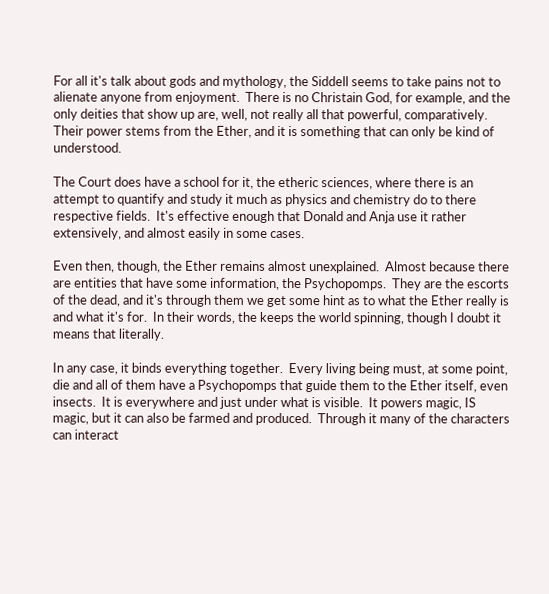For all it's talk about gods and mythology, the Siddell seems to take pains not to alienate anyone from enjoyment.  There is no Christain God, for example, and the only deities that show up are, well, not really all that powerful, comparatively.  Their power stems from the Ether, and it is something that can only be kind of understood.

The Court does have a school for it, the etheric sciences, where there is an attempt to quantify and study it much as physics and chemistry do to there respective fields.  It's effective enough that Donald and Anja use it rather extensively, and almost easily in some cases.

Even then, though, the Ether remains almost unexplained.  Almost because there are entities that have some information, the Psychopomps.  They are the escorts of the dead, and it's through them we get some hint as to what the Ether really is and what it's for.  In their words, the keeps the world spinning, though I doubt it means that literally.

In any case, it binds everything together.  Every living being must, at some point, die and all of them have a Psychopomps that guide them to the Ether itself, even insects.  It is everywhere and just under what is visible.  It powers magic, IS magic, but it can also be farmed and produced.  Through it many of the characters can interact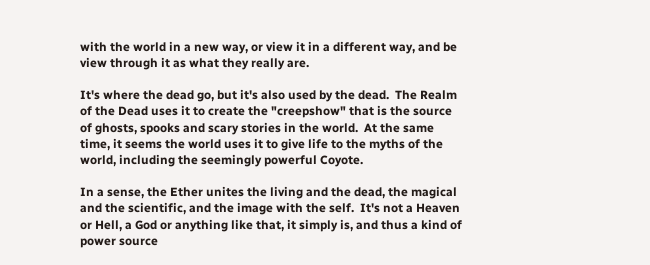with the world in a new way, or view it in a different way, and be view through it as what they really are.

It's where the dead go, but it's also used by the dead.  The Realm of the Dead uses it to create the "creepshow" that is the source of ghosts, spooks and scary stories in the world.  At the same time, it seems the world uses it to give life to the myths of the world, including the seemingly powerful Coyote.

In a sense, the Ether unites the living and the dead, the magical and the scientific, and the image with the self.  It's not a Heaven or Hell, a God or anything like that, it simply is, and thus a kind of power source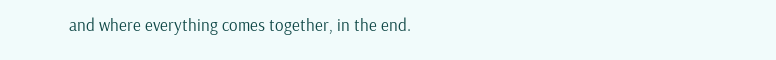and where everything comes together, in the end.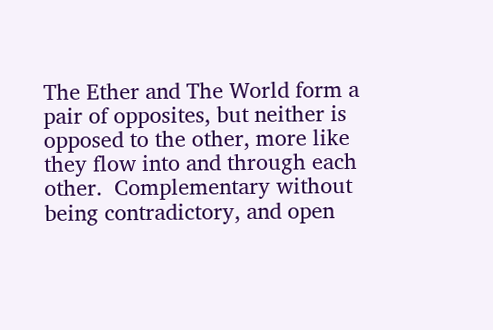The Ether and The World form a pair of opposites, but neither is opposed to the other, more like they flow into and through each other.  Complementary without being contradictory, and open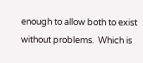enough to allow both to exist without problems.  Which is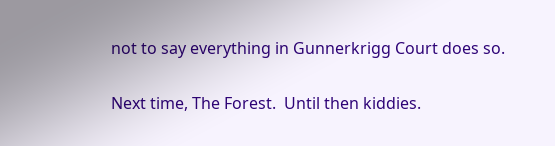not to say everything in Gunnerkrigg Court does so.

Next time, The Forest.  Until then kiddies.